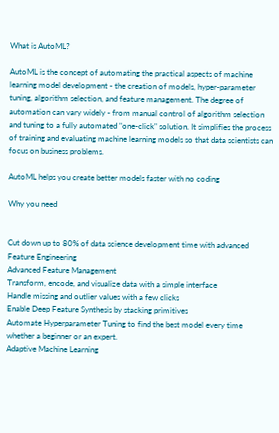What is AutoML?

AutoML is the concept of automating the practical aspects of machine learning model development - the creation of models, hyper-parameter tuning, algorithm selection, and feature management. The degree of automation can vary widely - from manual control of algorithm selection and tuning to a fully automated "one-click" solution. It simplifies the process of training and evaluating machine learning models so that data scientists can focus on business problems.

AutoML helps you create better models faster with no coding

Why you need


Cut down up to 80% of data science development time with advanced Feature Engineering
Advanced Feature Management
Transform, encode, and visualize data with a simple interface
Handle missing and outlier values with a few clicks
Enable Deep Feature Synthesis by stacking primitives
Automate Hyperparameter Tuning to find the best model every time whether a beginner or an expert.
Adaptive Machine Learning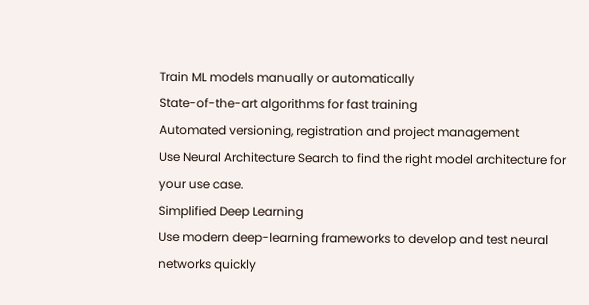Train ML models manually or automatically
State-of-the-art algorithms for fast training
Automated versioning, registration and project management
Use Neural Architecture Search to find the right model architecture for your use case.
Simplified Deep Learning
Use modern deep-learning frameworks to develop and test neural networks quickly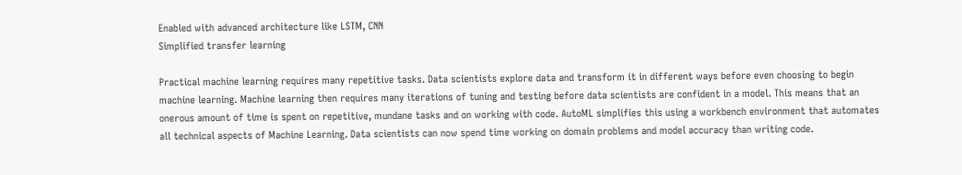Enabled with advanced architecture like LSTM, CNN
Simplified transfer learning

Practical machine learning requires many repetitive tasks. Data scientists explore data and transform it in different ways before even choosing to begin machine learning. Machine learning then requires many iterations of tuning and testing before data scientists are confident in a model. This means that an onerous amount of time is spent on repetitive, mundane tasks and on working with code. AutoML simplifies this using a workbench environment that automates all technical aspects of Machine Learning. Data scientists can now spend time working on domain problems and model accuracy than writing code.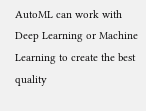AutoML can work with Deep Learning or Machine Learning to create the best quality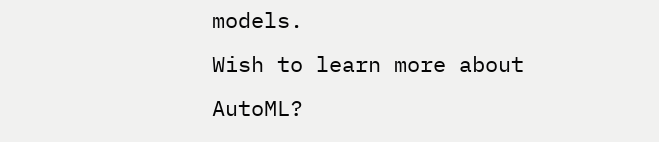models.
Wish to learn more about AutoML?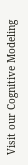Visit our Cognitive Modeling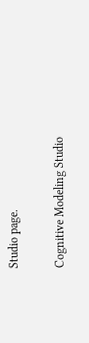Studio page.

Cognitive Modeling Studio